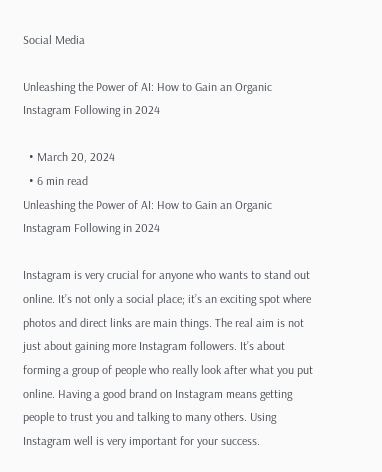Social Media

Unleashing the Power of AI: How to Gain an Organic Instagram Following in 2024

  • March 20, 2024
  • 6 min read
Unleashing the Power of AI: How to Gain an Organic Instagram Following in 2024

Instagram is very crucial for anyone who wants to stand out online. It’s not only a social place; it’s an exciting spot where photos and direct links are main things. The real aim is not just about gaining more Instagram followers. It’s about forming a group of people who really look after what you put online. Having a good brand on Instagram means getting people to trust you and talking to many others. Using Instagram well is very important for your success.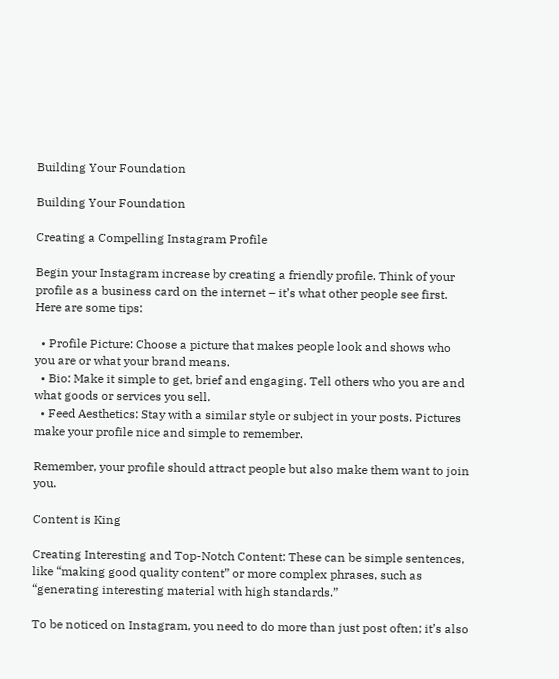Building Your Foundation

Building Your Foundation

Creating a Compelling Instagram Profile

Begin your Instagram increase by creating a friendly profile. Think of your profile as a business card on the internet – it’s what other people see first. Here are some tips:

  • Profile Picture: Choose a picture that makes people look and shows who you are or what your brand means.
  • Bio: Make it simple to get, brief and engaging. Tell others who you are and what goods or services you sell.
  • Feed Aesthetics: Stay with a similar style or subject in your posts. Pictures make your profile nice and simple to remember.

Remember, your profile should attract people but also make them want to join you.

Content is King

Creating Interesting and Top-Notch Content: These can be simple sentences, like “making good quality content” or more complex phrases, such as “generating interesting material with high standards.”

To be noticed on Instagram, you need to do more than just post often; it’s also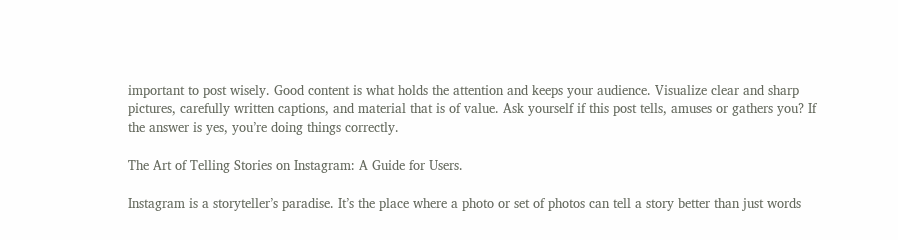important to post wisely. Good content is what holds the attention and keeps your audience. Visualize clear and sharp pictures, carefully written captions, and material that is of value. Ask yourself if this post tells, amuses or gathers you? If the answer is yes, you’re doing things correctly.

The Art of Telling Stories on Instagram: A Guide for Users.

Instagram is a storyteller’s paradise. It’s the place where a photo or set of photos can tell a story better than just words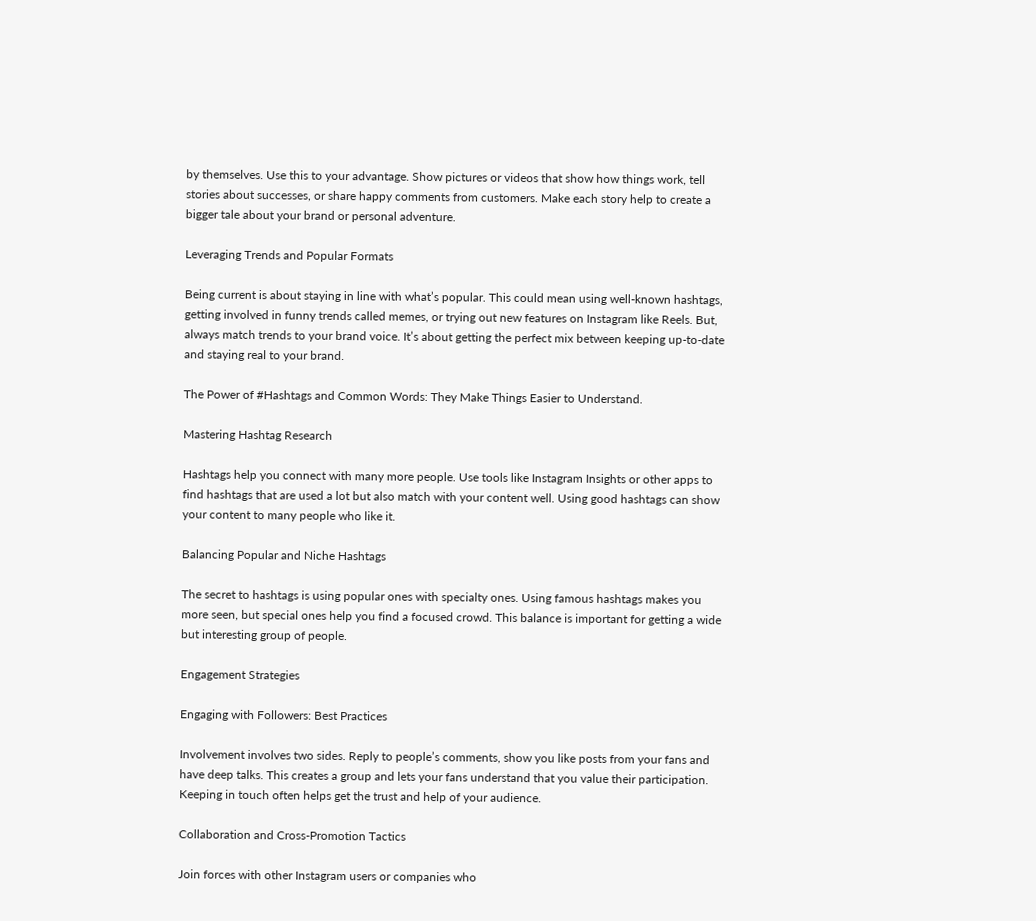by themselves. Use this to your advantage. Show pictures or videos that show how things work, tell stories about successes, or share happy comments from customers. Make each story help to create a bigger tale about your brand or personal adventure.

Leveraging Trends and Popular Formats

Being current is about staying in line with what’s popular. This could mean using well-known hashtags, getting involved in funny trends called memes, or trying out new features on Instagram like Reels. But, always match trends to your brand voice. It’s about getting the perfect mix between keeping up-to-date and staying real to your brand.

The Power of #Hashtags and Common Words: They Make Things Easier to Understand.

Mastering Hashtag Research

Hashtags help you connect with many more people. Use tools like Instagram Insights or other apps to find hashtags that are used a lot but also match with your content well. Using good hashtags can show your content to many people who like it.

Balancing Popular and Niche Hashtags

The secret to hashtags is using popular ones with specialty ones. Using famous hashtags makes you more seen, but special ones help you find a focused crowd. This balance is important for getting a wide but interesting group of people.

Engagement Strategies

Engaging with Followers: Best Practices

Involvement involves two sides. Reply to people’s comments, show you like posts from your fans and have deep talks. This creates a group and lets your fans understand that you value their participation. Keeping in touch often helps get the trust and help of your audience.

Collaboration and Cross-Promotion Tactics

Join forces with other Instagram users or companies who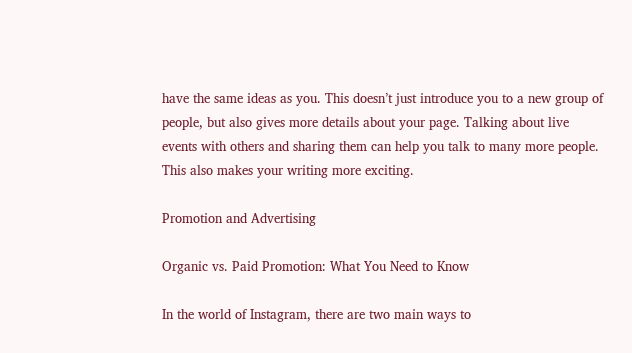have the same ideas as you. This doesn’t just introduce you to a new group of people, but also gives more details about your page. Talking about live events with others and sharing them can help you talk to many more people. This also makes your writing more exciting.

Promotion and Advertising

Organic vs. Paid Promotion: What You Need to Know

In the world of Instagram, there are two main ways to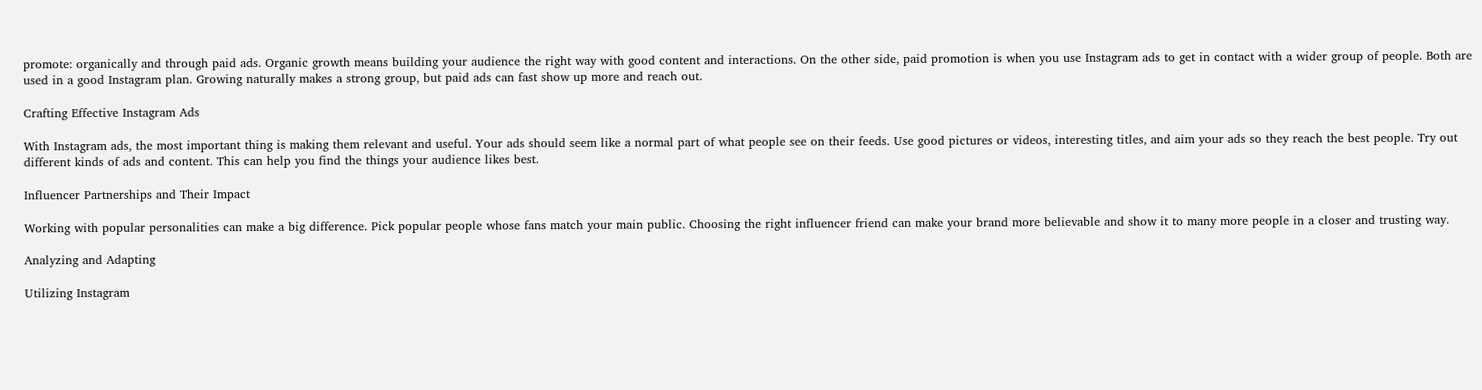promote: organically and through paid ads. Organic growth means building your audience the right way with good content and interactions. On the other side, paid promotion is when you use Instagram ads to get in contact with a wider group of people. Both are used in a good Instagram plan. Growing naturally makes a strong group, but paid ads can fast show up more and reach out.

Crafting Effective Instagram Ads

With Instagram ads, the most important thing is making them relevant and useful. Your ads should seem like a normal part of what people see on their feeds. Use good pictures or videos, interesting titles, and aim your ads so they reach the best people. Try out different kinds of ads and content. This can help you find the things your audience likes best.

Influencer Partnerships and Their Impact

Working with popular personalities can make a big difference. Pick popular people whose fans match your main public. Choosing the right influencer friend can make your brand more believable and show it to many more people in a closer and trusting way.

Analyzing and Adapting

Utilizing Instagram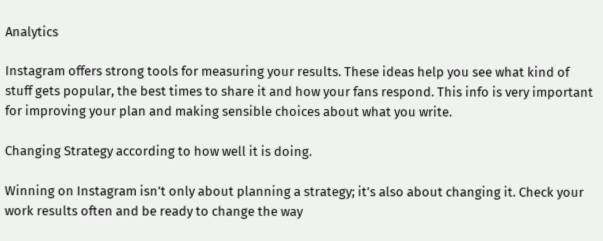Analytics

Instagram offers strong tools for measuring your results. These ideas help you see what kind of stuff gets popular, the best times to share it and how your fans respond. This info is very important for improving your plan and making sensible choices about what you write.

Changing Strategy according to how well it is doing.

Winning on Instagram isn’t only about planning a strategy; it’s also about changing it. Check your work results often and be ready to change the way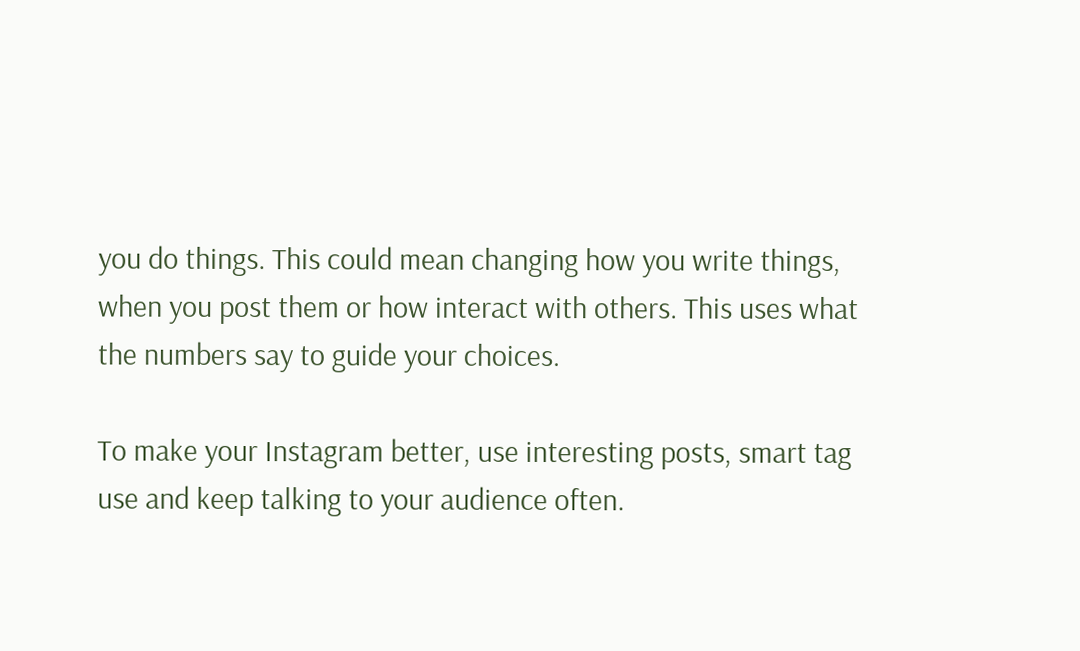you do things. This could mean changing how you write things, when you post them or how interact with others. This uses what the numbers say to guide your choices.

To make your Instagram better, use interesting posts, smart tag use and keep talking to your audience often.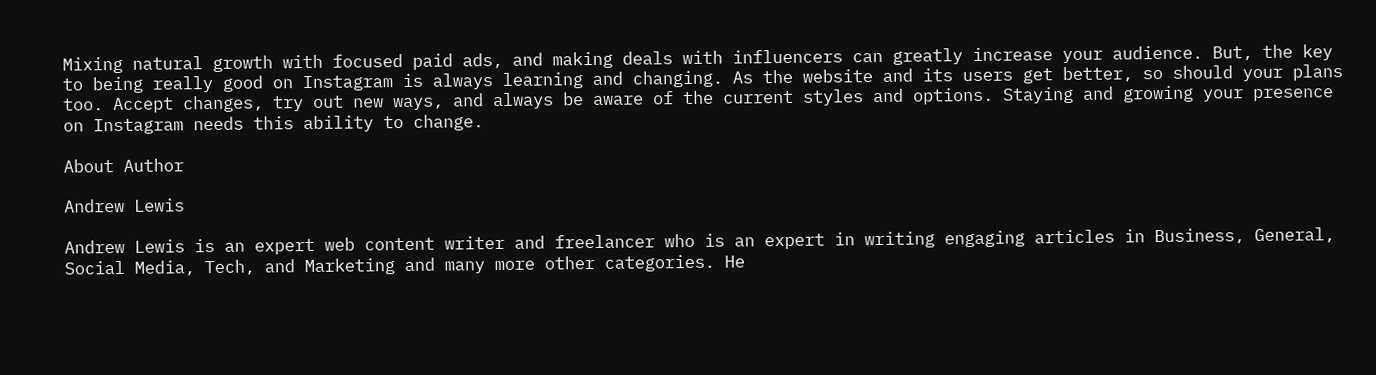Mixing natural growth with focused paid ads, and making deals with influencers can greatly increase your audience. But, the key to being really good on Instagram is always learning and changing. As the website and its users get better, so should your plans too. Accept changes, try out new ways, and always be aware of the current styles and options. Staying and growing your presence on Instagram needs this ability to change.

About Author

Andrew Lewis

Andrew Lewis is an expert web content writer and freelancer who is an expert in writing engaging articles in Business, General, Social Media, Tech, and Marketing and many more other categories. He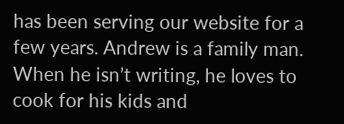has been serving our website for a few years. Andrew is a family man. When he isn’t writing, he loves to cook for his kids and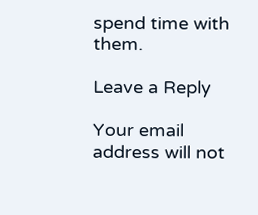spend time with them.

Leave a Reply

Your email address will not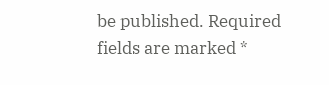be published. Required fields are marked *